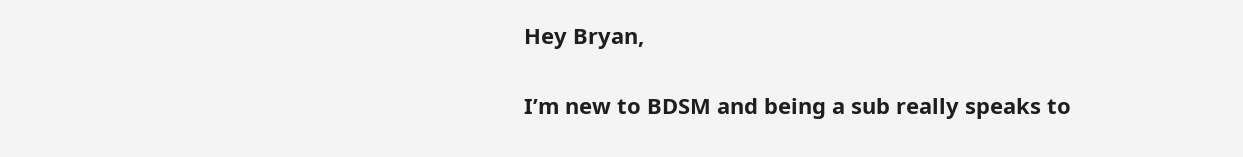Hey Bryan,

I’m new to BDSM and being a sub really speaks to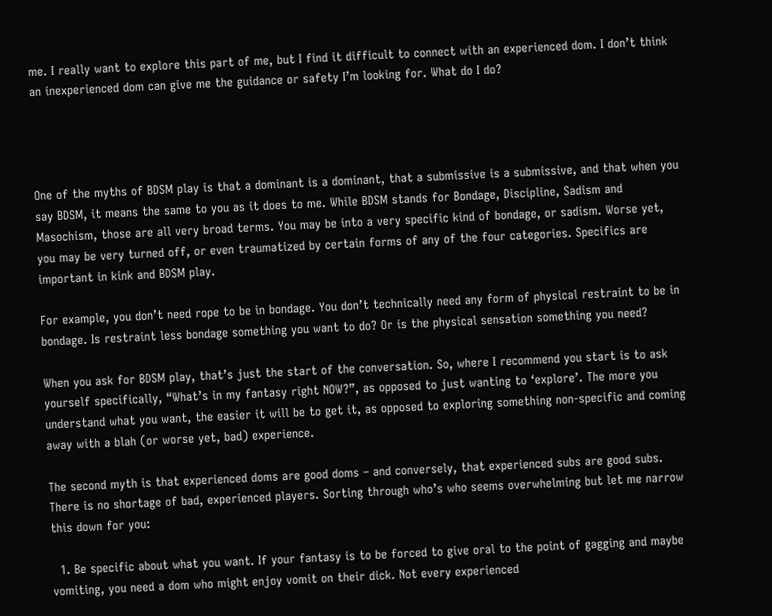me. I really want to explore this part of me, but I find it difficult to connect with an experienced dom. I don’t think an inexperienced dom can give me the guidance or safety I’m looking for. What do I do?




One of the myths of BDSM play is that a dominant is a dominant, that a submissive is a submissive, and that when you say BDSM, it means the same to you as it does to me. While BDSM stands for Bondage, Discipline, Sadism and Masochism, those are all very broad terms. You may be into a very specific kind of bondage, or sadism. Worse yet, you may be very turned off, or even traumatized by certain forms of any of the four categories. Specifics are important in kink and BDSM play.

For example, you don’t need rope to be in bondage. You don’t technically need any form of physical restraint to be in bondage. Is restraint less bondage something you want to do? Or is the physical sensation something you need?

When you ask for BDSM play, that’s just the start of the conversation. So, where I recommend you start is to ask yourself specifically, “What’s in my fantasy right NOW?”, as opposed to just wanting to ‘explore’. The more you understand what you want, the easier it will be to get it, as opposed to exploring something non-specific and coming away with a blah (or worse yet, bad) experience.

The second myth is that experienced doms are good doms – and conversely, that experienced subs are good subs. There is no shortage of bad, experienced players. Sorting through who’s who seems overwhelming but let me narrow this down for you:

  1. Be specific about what you want. If your fantasy is to be forced to give oral to the point of gagging and maybe vomiting, you need a dom who might enjoy vomit on their dick. Not every experienced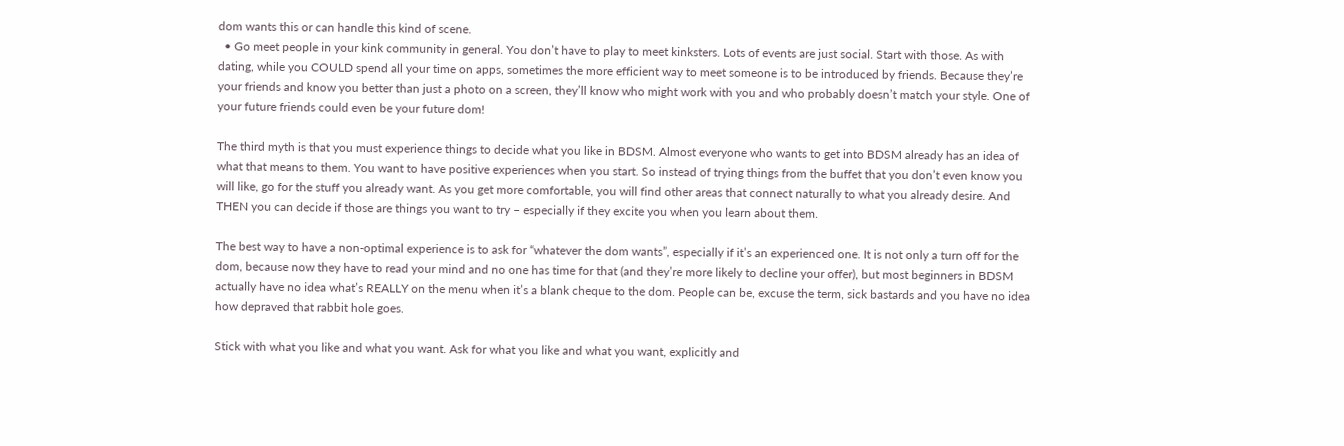dom wants this or can handle this kind of scene.
  • Go meet people in your kink community in general. You don’t have to play to meet kinksters. Lots of events are just social. Start with those. As with dating, while you COULD spend all your time on apps, sometimes the more efficient way to meet someone is to be introduced by friends. Because they’re your friends and know you better than just a photo on a screen, they’ll know who might work with you and who probably doesn’t match your style. One of your future friends could even be your future dom!

The third myth is that you must experience things to decide what you like in BDSM. Almost everyone who wants to get into BDSM already has an idea of what that means to them. You want to have positive experiences when you start. So instead of trying things from the buffet that you don’t even know you will like, go for the stuff you already want. As you get more comfortable, you will find other areas that connect naturally to what you already desire. And THEN you can decide if those are things you want to try – especially if they excite you when you learn about them.

The best way to have a non-optimal experience is to ask for “whatever the dom wants”, especially if it’s an experienced one. It is not only a turn off for the dom, because now they have to read your mind and no one has time for that (and they’re more likely to decline your offer), but most beginners in BDSM actually have no idea what’s REALLY on the menu when it’s a blank cheque to the dom. People can be, excuse the term, sick bastards and you have no idea how depraved that rabbit hole goes.

Stick with what you like and what you want. Ask for what you like and what you want, explicitly and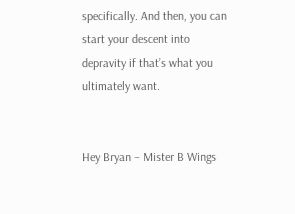specifically. And then, you can start your descent into depravity if that’s what you ultimately want.


Hey Bryan – Mister B Wings